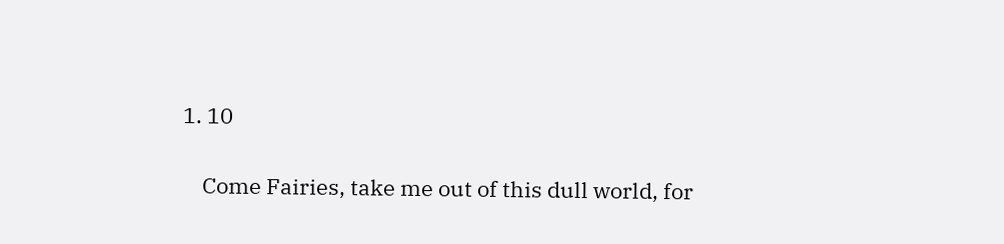1. 10

    Come Fairies, take me out of this dull world, for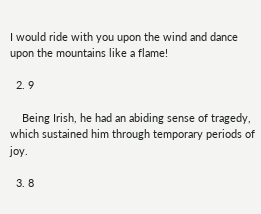I would ride with you upon the wind and dance upon the mountains like a flame!

  2. 9

    Being Irish, he had an abiding sense of tragedy, which sustained him through temporary periods of joy.

  3. 8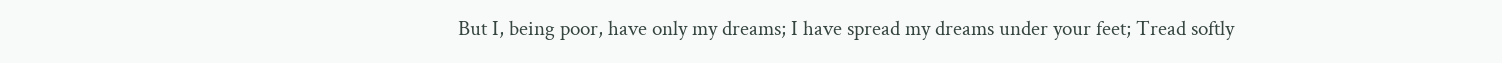But I, being poor, have only my dreams; I have spread my dreams under your feet; Tread softly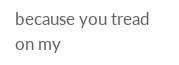because you tread on my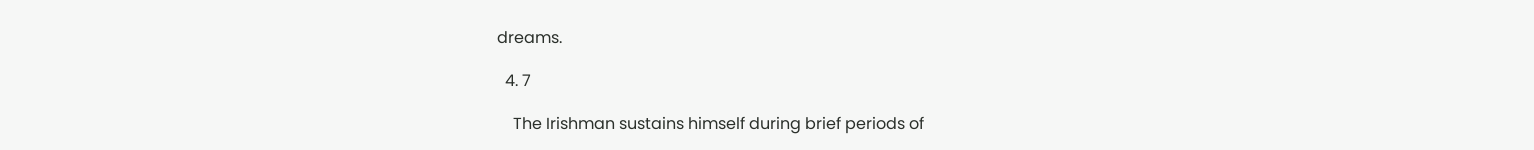dreams.

  4. 7

    The Irishman sustains himself during brief periods of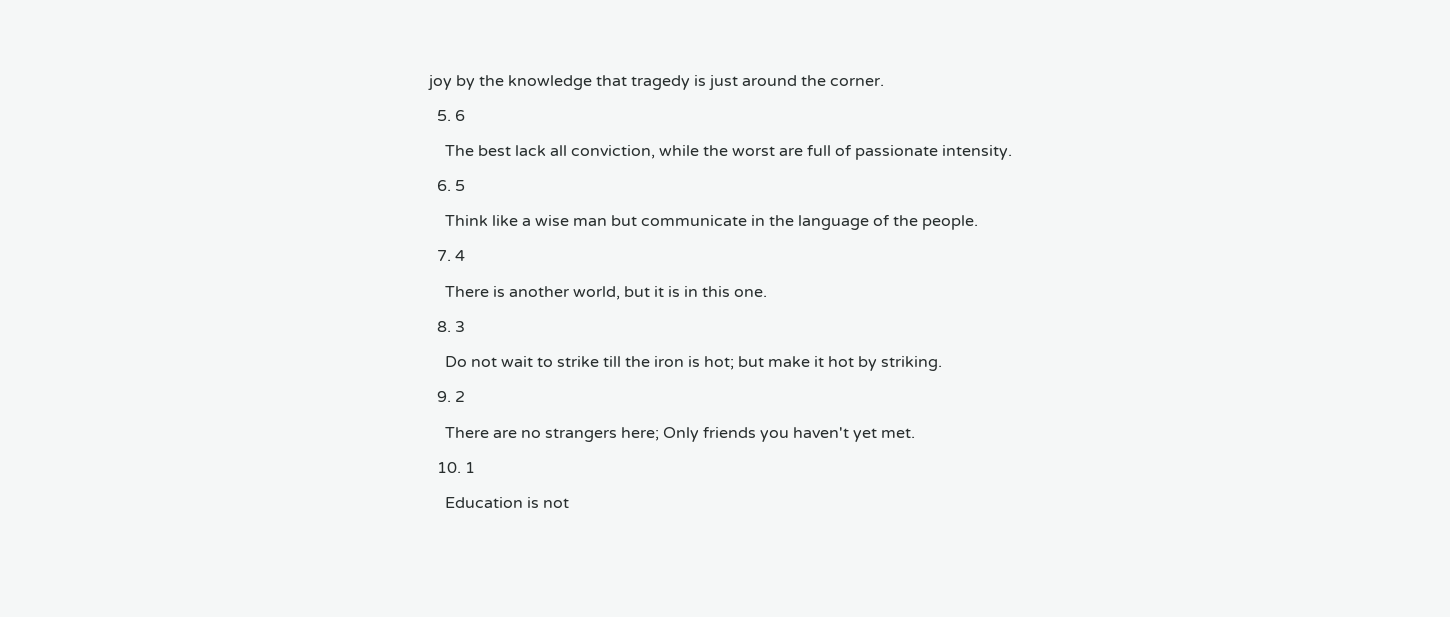joy by the knowledge that tragedy is just around the corner.

  5. 6

    The best lack all conviction, while the worst are full of passionate intensity.

  6. 5

    Think like a wise man but communicate in the language of the people.

  7. 4

    There is another world, but it is in this one.

  8. 3

    Do not wait to strike till the iron is hot; but make it hot by striking.

  9. 2

    There are no strangers here; Only friends you haven't yet met.

  10. 1

    Education is not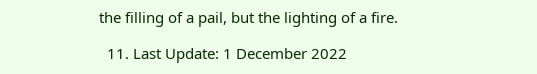the filling of a pail, but the lighting of a fire.

  11. Last Update: 1 December 2022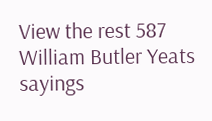View the rest 587 William Butler Yeats sayings